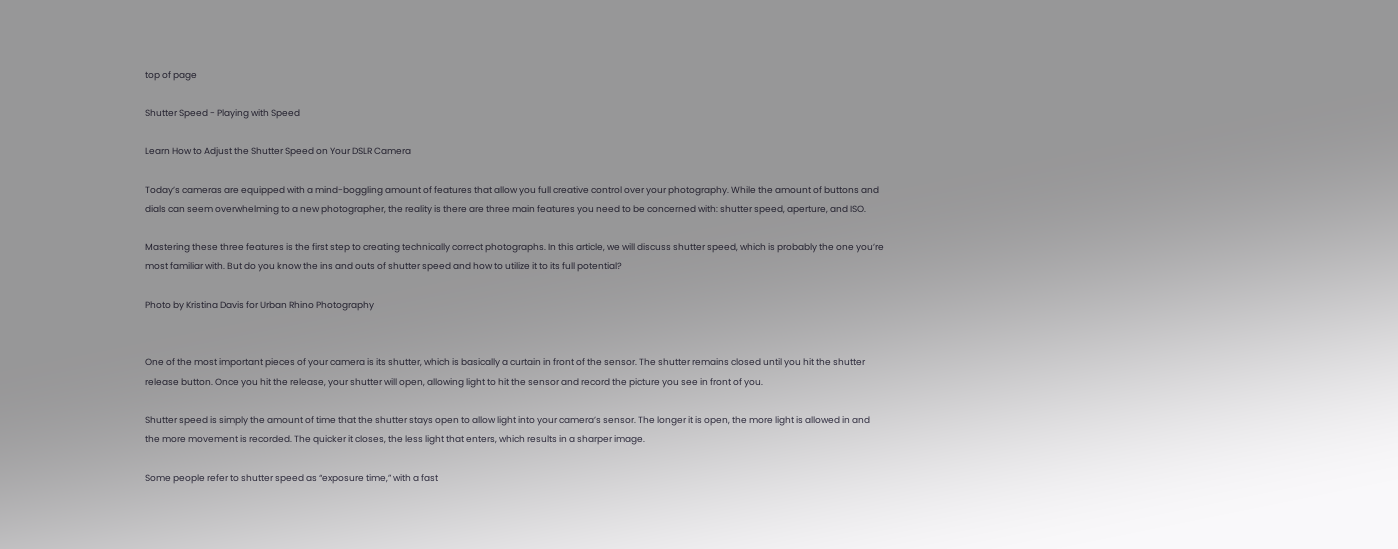top of page

Shutter Speed - Playing with Speed

Learn How to Adjust the Shutter Speed on Your DSLR Camera

Today’s cameras are equipped with a mind-boggling amount of features that allow you full creative control over your photography. While the amount of buttons and dials can seem overwhelming to a new photographer, the reality is there are three main features you need to be concerned with: shutter speed, aperture, and ISO.

Mastering these three features is the first step to creating technically correct photographs. In this article, we will discuss shutter speed, which is probably the one you’re most familiar with. But do you know the ins and outs of shutter speed and how to utilize it to its full potential?

Photo by Kristina Davis for Urban Rhino Photography


One of the most important pieces of your camera is its shutter, which is basically a curtain in front of the sensor. The shutter remains closed until you hit the shutter release button. Once you hit the release, your shutter will open, allowing light to hit the sensor and record the picture you see in front of you.

Shutter speed is simply the amount of time that the shutter stays open to allow light into your camera’s sensor. The longer it is open, the more light is allowed in and the more movement is recorded. The quicker it closes, the less light that enters, which results in a sharper image.

Some people refer to shutter speed as “exposure time,” with a fast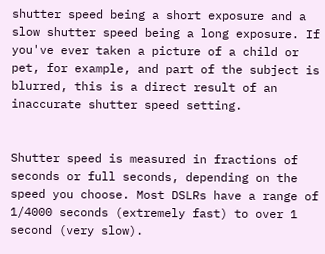shutter speed being a short exposure and a slow shutter speed being a long exposure. If you've ever taken a picture of a child or pet, for example, and part of the subject is blurred, this is a direct result of an inaccurate shutter speed setting.


Shutter speed is measured in fractions of seconds or full seconds, depending on the speed you choose. Most DSLRs have a range of 1/4000 seconds (extremely fast) to over 1 second (very slow).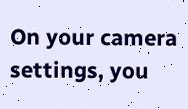On your camera settings, you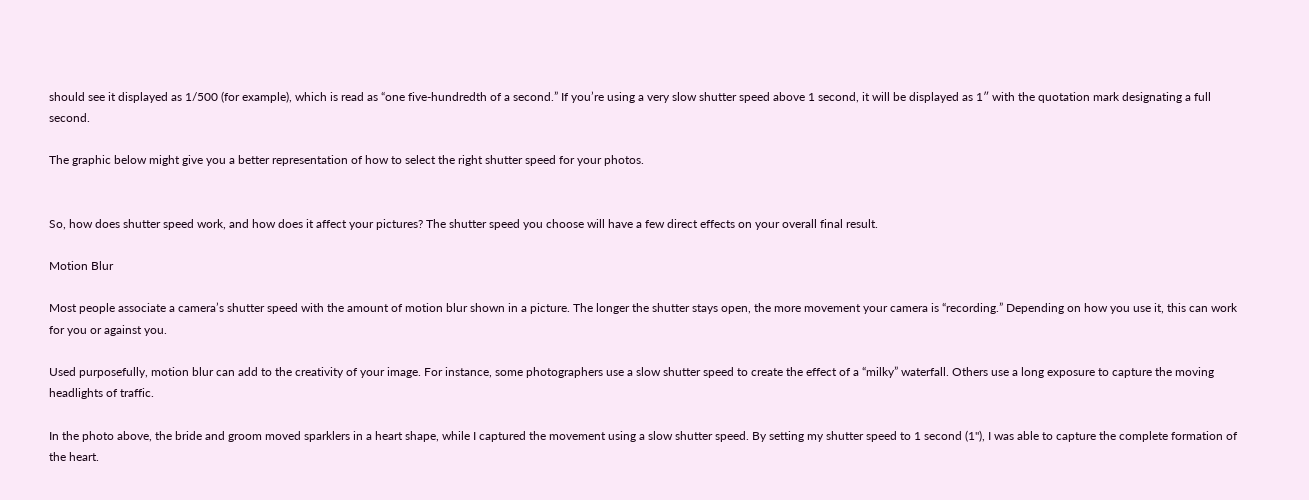should see it displayed as 1/500 (for example), which is read as “one five-hundredth of a second.” If you’re using a very slow shutter speed above 1 second, it will be displayed as 1″ with the quotation mark designating a full second.

The graphic below might give you a better representation of how to select the right shutter speed for your photos.


So, how does shutter speed work, and how does it affect your pictures? The shutter speed you choose will have a few direct effects on your overall final result.

Motion Blur

Most people associate a camera’s shutter speed with the amount of motion blur shown in a picture. The longer the shutter stays open, the more movement your camera is “recording.” Depending on how you use it, this can work for you or against you.

Used purposefully, motion blur can add to the creativity of your image. For instance, some photographers use a slow shutter speed to create the effect of a “milky” waterfall. Others use a long exposure to capture the moving headlights of traffic.

In the photo above, the bride and groom moved sparklers in a heart shape, while I captured the movement using a slow shutter speed. By setting my shutter speed to 1 second (1"), I was able to capture the complete formation of the heart.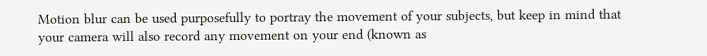Motion blur can be used purposefully to portray the movement of your subjects, but keep in mind that your camera will also record any movement on your end (known as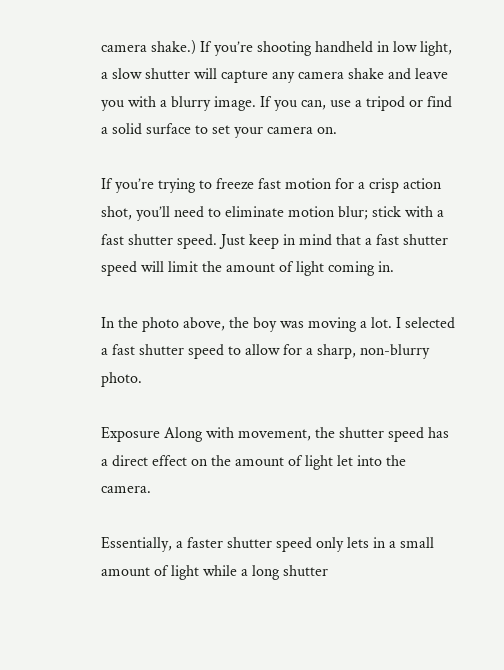camera shake.) If you’re shooting handheld in low light, a slow shutter will capture any camera shake and leave you with a blurry image. If you can, use a tripod or find a solid surface to set your camera on.

If you’re trying to freeze fast motion for a crisp action shot, you’ll need to eliminate motion blur; stick with a fast shutter speed. Just keep in mind that a fast shutter speed will limit the amount of light coming in.

In the photo above, the boy was moving a lot. I selected a fast shutter speed to allow for a sharp, non-blurry photo.

Exposure Along with movement, the shutter speed has a direct effect on the amount of light let into the camera.

Essentially, a faster shutter speed only lets in a small amount of light while a long shutter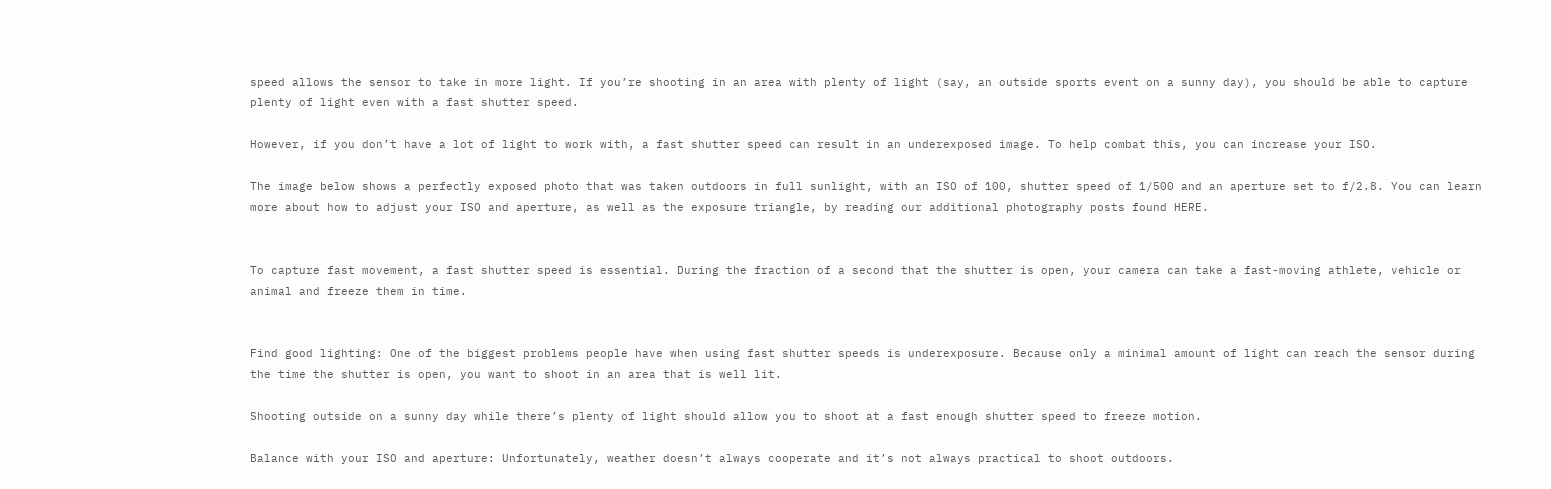speed allows the sensor to take in more light. If you’re shooting in an area with plenty of light (say, an outside sports event on a sunny day), you should be able to capture plenty of light even with a fast shutter speed.

However, if you don’t have a lot of light to work with, a fast shutter speed can result in an underexposed image. To help combat this, you can increase your ISO.

The image below shows a perfectly exposed photo that was taken outdoors in full sunlight, with an ISO of 100, shutter speed of 1/500 and an aperture set to f/2.8. You can learn more about how to adjust your ISO and aperture, as well as the exposure triangle, by reading our additional photography posts found HERE.


To capture fast movement, a fast shutter speed is essential. During the fraction of a second that the shutter is open, your camera can take a fast-moving athlete, vehicle or animal and freeze them in time.


Find good lighting: One of the biggest problems people have when using fast shutter speeds is underexposure. Because only a minimal amount of light can reach the sensor during the time the shutter is open, you want to shoot in an area that is well lit.

Shooting outside on a sunny day while there’s plenty of light should allow you to shoot at a fast enough shutter speed to freeze motion.

Balance with your ISO and aperture: Unfortunately, weather doesn’t always cooperate and it’s not always practical to shoot outdoors.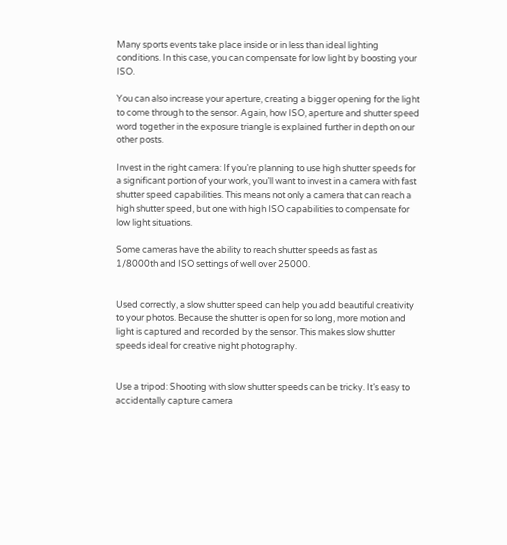Many sports events take place inside or in less than ideal lighting conditions. In this case, you can compensate for low light by boosting your ISO.

You can also increase your aperture, creating a bigger opening for the light to come through to the sensor. Again, how ISO, aperture and shutter speed word together in the exposure triangle is explained further in depth on our other posts.

Invest in the right camera: If you’re planning to use high shutter speeds for a significant portion of your work, you’ll want to invest in a camera with fast shutter speed capabilities. This means not only a camera that can reach a high shutter speed, but one with high ISO capabilities to compensate for low light situations.

Some cameras have the ability to reach shutter speeds as fast as 1/8000th and ISO settings of well over 25000.


Used correctly, a slow shutter speed can help you add beautiful creativity to your photos. Because the shutter is open for so long, more motion and light is captured and recorded by the sensor. This makes slow shutter speeds ideal for creative night photography.


Use a tripod: Shooting with slow shutter speeds can be tricky. It’s easy to accidentally capture camera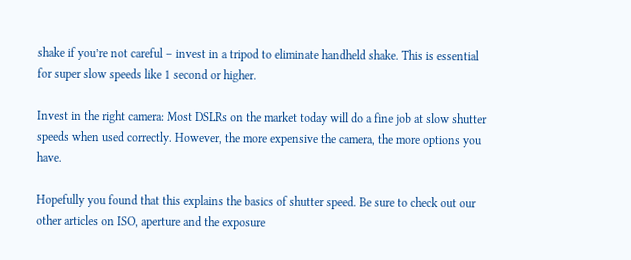shake if you’re not careful – invest in a tripod to eliminate handheld shake. This is essential for super slow speeds like 1 second or higher.

Invest in the right camera: Most DSLRs on the market today will do a fine job at slow shutter speeds when used correctly. However, the more expensive the camera, the more options you have.

Hopefully you found that this explains the basics of shutter speed. Be sure to check out our other articles on ISO, aperture and the exposure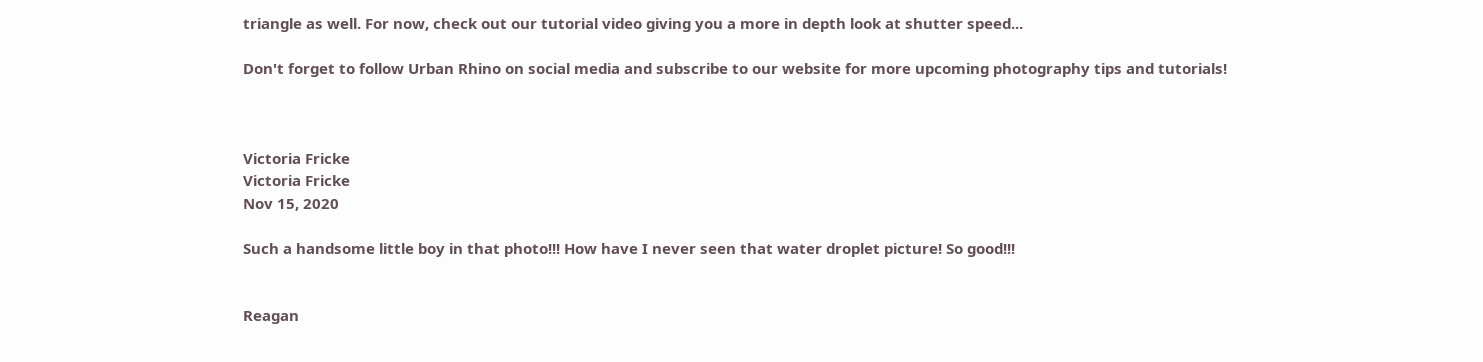triangle as well. For now, check out our tutorial video giving you a more in depth look at shutter speed...

Don't forget to follow Urban Rhino on social media and subscribe to our website for more upcoming photography tips and tutorials!



Victoria Fricke
Victoria Fricke
Nov 15, 2020

Such a handsome little boy in that photo!!! How have I never seen that water droplet picture! So good!!!


Reagan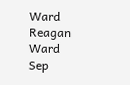Ward
Reagan Ward
Sep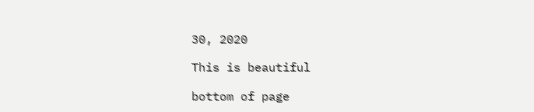30, 2020

This is beautiful

bottom of page